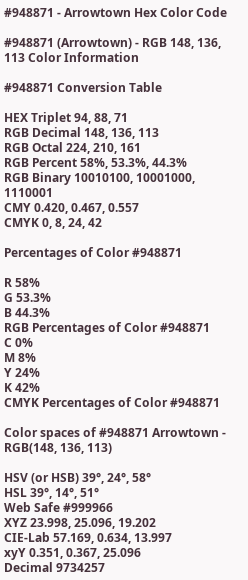#948871 - Arrowtown Hex Color Code

#948871 (Arrowtown) - RGB 148, 136, 113 Color Information

#948871 Conversion Table

HEX Triplet 94, 88, 71
RGB Decimal 148, 136, 113
RGB Octal 224, 210, 161
RGB Percent 58%, 53.3%, 44.3%
RGB Binary 10010100, 10001000, 1110001
CMY 0.420, 0.467, 0.557
CMYK 0, 8, 24, 42

Percentages of Color #948871

R 58%
G 53.3%
B 44.3%
RGB Percentages of Color #948871
C 0%
M 8%
Y 24%
K 42%
CMYK Percentages of Color #948871

Color spaces of #948871 Arrowtown - RGB(148, 136, 113)

HSV (or HSB) 39°, 24°, 58°
HSL 39°, 14°, 51°
Web Safe #999966
XYZ 23.998, 25.096, 19.202
CIE-Lab 57.169, 0.634, 13.997
xyY 0.351, 0.367, 25.096
Decimal 9734257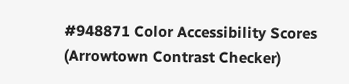#948871 Color Accessibility Scores (Arrowtown Contrast Checker)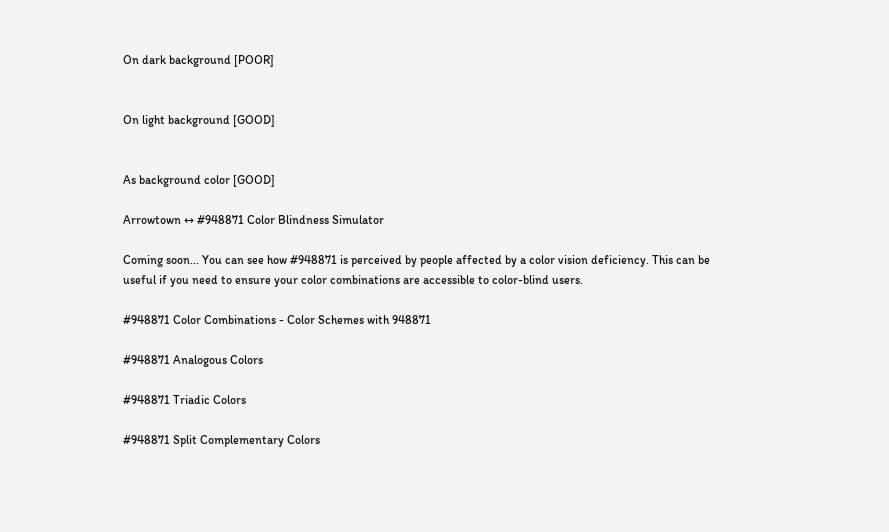On dark background [POOR]


On light background [GOOD]


As background color [GOOD]

Arrowtown ↔ #948871 Color Blindness Simulator

Coming soon... You can see how #948871 is perceived by people affected by a color vision deficiency. This can be useful if you need to ensure your color combinations are accessible to color-blind users.

#948871 Color Combinations - Color Schemes with 948871

#948871 Analogous Colors

#948871 Triadic Colors

#948871 Split Complementary Colors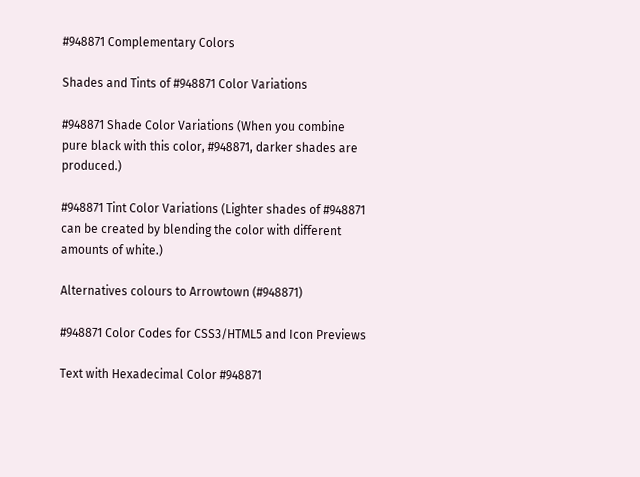#948871 Complementary Colors

Shades and Tints of #948871 Color Variations

#948871 Shade Color Variations (When you combine pure black with this color, #948871, darker shades are produced.)

#948871 Tint Color Variations (Lighter shades of #948871 can be created by blending the color with different amounts of white.)

Alternatives colours to Arrowtown (#948871)

#948871 Color Codes for CSS3/HTML5 and Icon Previews

Text with Hexadecimal Color #948871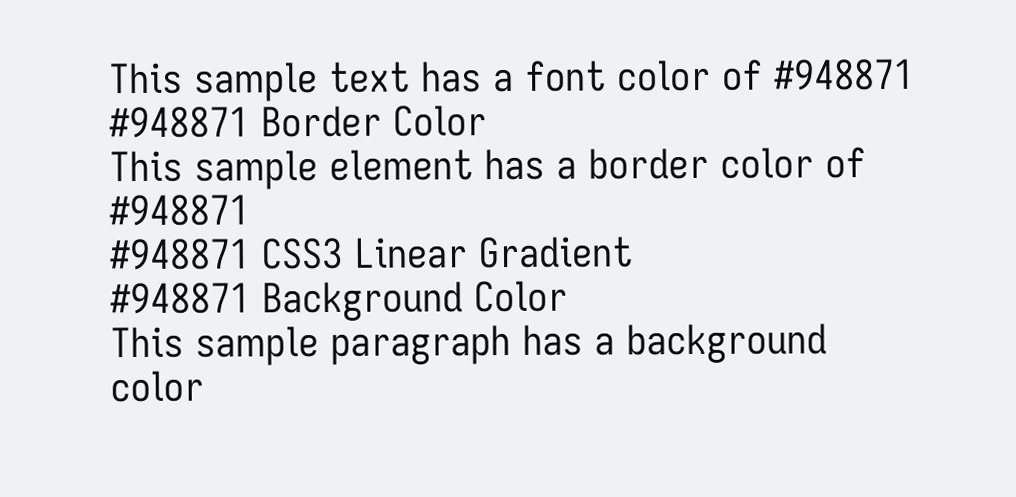This sample text has a font color of #948871
#948871 Border Color
This sample element has a border color of #948871
#948871 CSS3 Linear Gradient
#948871 Background Color
This sample paragraph has a background color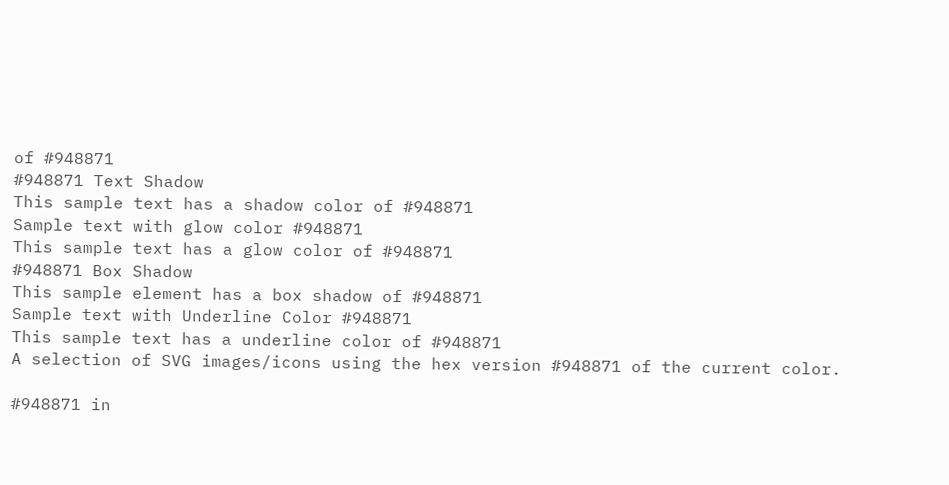of #948871
#948871 Text Shadow
This sample text has a shadow color of #948871
Sample text with glow color #948871
This sample text has a glow color of #948871
#948871 Box Shadow
This sample element has a box shadow of #948871
Sample text with Underline Color #948871
This sample text has a underline color of #948871
A selection of SVG images/icons using the hex version #948871 of the current color.

#948871 in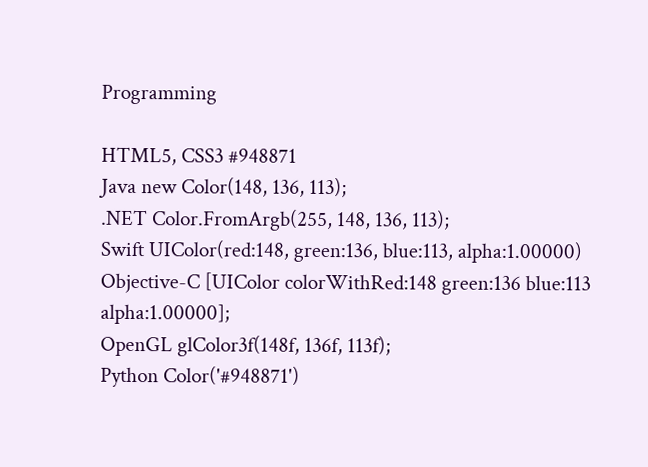Programming

HTML5, CSS3 #948871
Java new Color(148, 136, 113);
.NET Color.FromArgb(255, 148, 136, 113);
Swift UIColor(red:148, green:136, blue:113, alpha:1.00000)
Objective-C [UIColor colorWithRed:148 green:136 blue:113 alpha:1.00000];
OpenGL glColor3f(148f, 136f, 113f);
Python Color('#948871')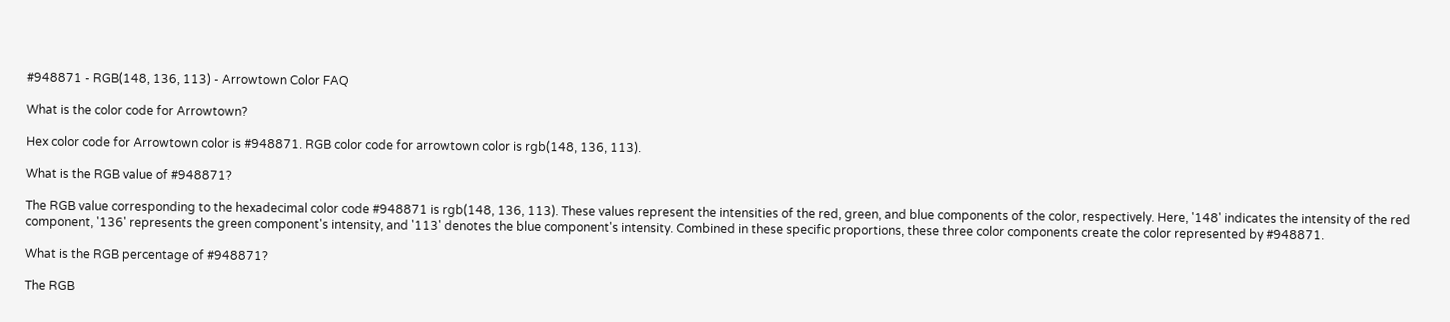#948871 - RGB(148, 136, 113) - Arrowtown Color FAQ

What is the color code for Arrowtown?

Hex color code for Arrowtown color is #948871. RGB color code for arrowtown color is rgb(148, 136, 113).

What is the RGB value of #948871?

The RGB value corresponding to the hexadecimal color code #948871 is rgb(148, 136, 113). These values represent the intensities of the red, green, and blue components of the color, respectively. Here, '148' indicates the intensity of the red component, '136' represents the green component's intensity, and '113' denotes the blue component's intensity. Combined in these specific proportions, these three color components create the color represented by #948871.

What is the RGB percentage of #948871?

The RGB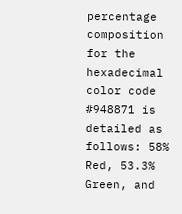percentage composition for the hexadecimal color code #948871 is detailed as follows: 58% Red, 53.3% Green, and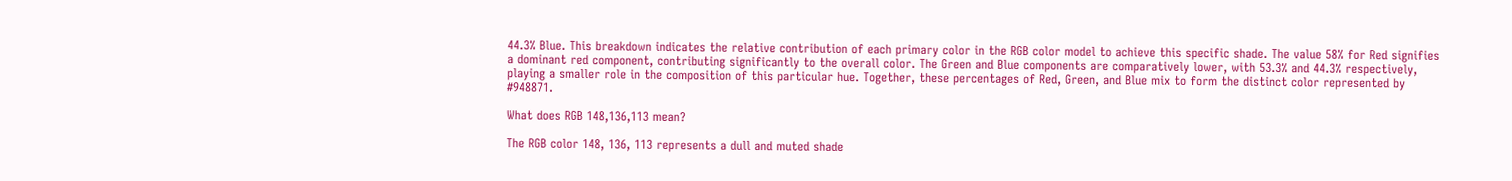44.3% Blue. This breakdown indicates the relative contribution of each primary color in the RGB color model to achieve this specific shade. The value 58% for Red signifies a dominant red component, contributing significantly to the overall color. The Green and Blue components are comparatively lower, with 53.3% and 44.3% respectively, playing a smaller role in the composition of this particular hue. Together, these percentages of Red, Green, and Blue mix to form the distinct color represented by #948871.

What does RGB 148,136,113 mean?

The RGB color 148, 136, 113 represents a dull and muted shade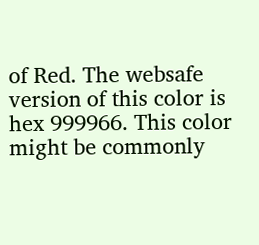of Red. The websafe version of this color is hex 999966. This color might be commonly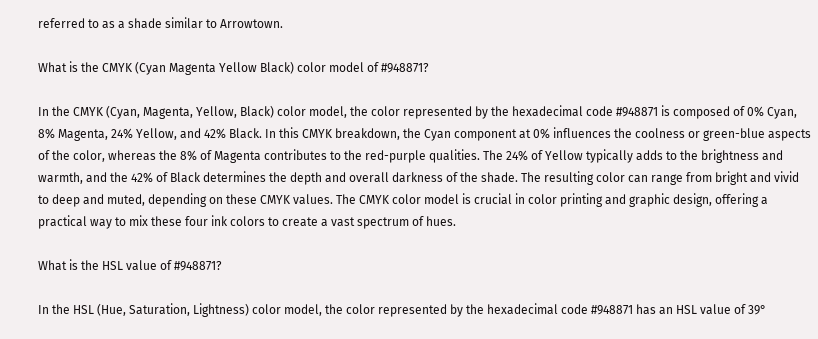referred to as a shade similar to Arrowtown.

What is the CMYK (Cyan Magenta Yellow Black) color model of #948871?

In the CMYK (Cyan, Magenta, Yellow, Black) color model, the color represented by the hexadecimal code #948871 is composed of 0% Cyan, 8% Magenta, 24% Yellow, and 42% Black. In this CMYK breakdown, the Cyan component at 0% influences the coolness or green-blue aspects of the color, whereas the 8% of Magenta contributes to the red-purple qualities. The 24% of Yellow typically adds to the brightness and warmth, and the 42% of Black determines the depth and overall darkness of the shade. The resulting color can range from bright and vivid to deep and muted, depending on these CMYK values. The CMYK color model is crucial in color printing and graphic design, offering a practical way to mix these four ink colors to create a vast spectrum of hues.

What is the HSL value of #948871?

In the HSL (Hue, Saturation, Lightness) color model, the color represented by the hexadecimal code #948871 has an HSL value of 39°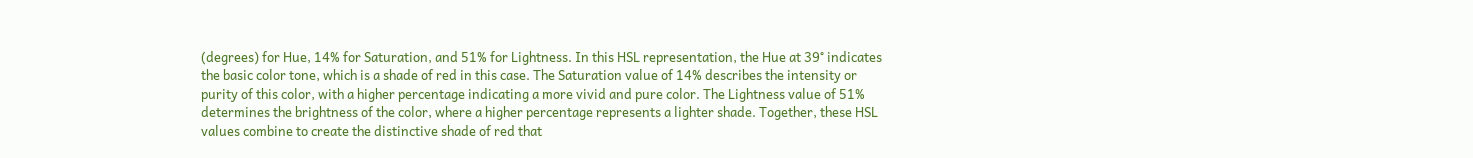(degrees) for Hue, 14% for Saturation, and 51% for Lightness. In this HSL representation, the Hue at 39° indicates the basic color tone, which is a shade of red in this case. The Saturation value of 14% describes the intensity or purity of this color, with a higher percentage indicating a more vivid and pure color. The Lightness value of 51% determines the brightness of the color, where a higher percentage represents a lighter shade. Together, these HSL values combine to create the distinctive shade of red that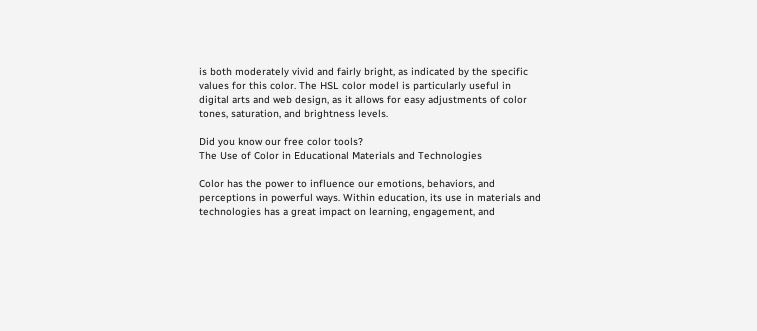is both moderately vivid and fairly bright, as indicated by the specific values for this color. The HSL color model is particularly useful in digital arts and web design, as it allows for easy adjustments of color tones, saturation, and brightness levels.

Did you know our free color tools?
The Use of Color in Educational Materials and Technologies

Color has the power to influence our emotions, behaviors, and perceptions in powerful ways. Within education, its use in materials and technologies has a great impact on learning, engagement, and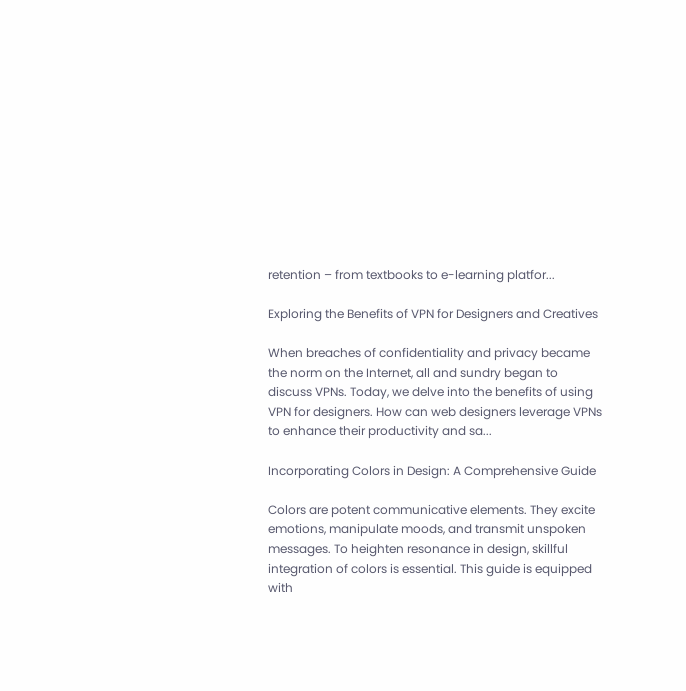retention – from textbooks to e-learning platfor...

Exploring the Benefits of VPN for Designers and Creatives

When breaches of confidentiality and privacy became the norm on the Internet, all and sundry began to discuss VPNs. Today, we delve into the benefits of using VPN for designers. How can web designers leverage VPNs to enhance their productivity and sa...

Incorporating Colors in Design: A Comprehensive Guide

Colors are potent communicative elements. They excite emotions, manipulate moods, and transmit unspoken messages. To heighten resonance in design, skillful integration of colors is essential. This guide is equipped with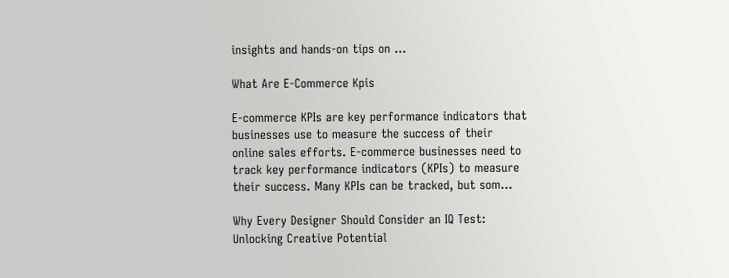insights and hands-on tips on ...

What Are E-Commerce Kpis

E-commerce KPIs are key performance indicators that businesses use to measure the success of their online sales efforts. E-commerce businesses need to track key performance indicators (KPIs) to measure their success. Many KPIs can be tracked, but som...

Why Every Designer Should Consider an IQ Test: Unlocking Creative Potential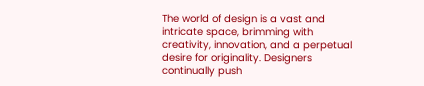The world of design is a vast and intricate space, brimming with creativity, innovation, and a perpetual desire for originality. Designers continually push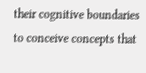their cognitive boundaries to conceive concepts that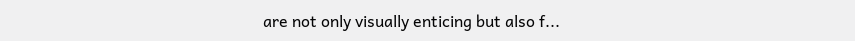are not only visually enticing but also f...